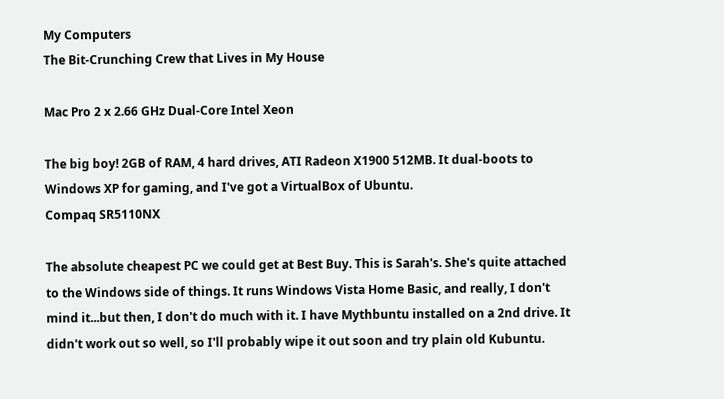My Computers
The Bit-Crunching Crew that Lives in My House

Mac Pro 2 x 2.66 GHz Dual-Core Intel Xeon

The big boy! 2GB of RAM, 4 hard drives, ATI Radeon X1900 512MB. It dual-boots to Windows XP for gaming, and I've got a VirtualBox of Ubuntu.
Compaq SR5110NX

The absolute cheapest PC we could get at Best Buy. This is Sarah's. She's quite attached to the Windows side of things. It runs Windows Vista Home Basic, and really, I don't mind it...but then, I don't do much with it. I have Mythbuntu installed on a 2nd drive. It didn't work out so well, so I'll probably wipe it out soon and try plain old Kubuntu.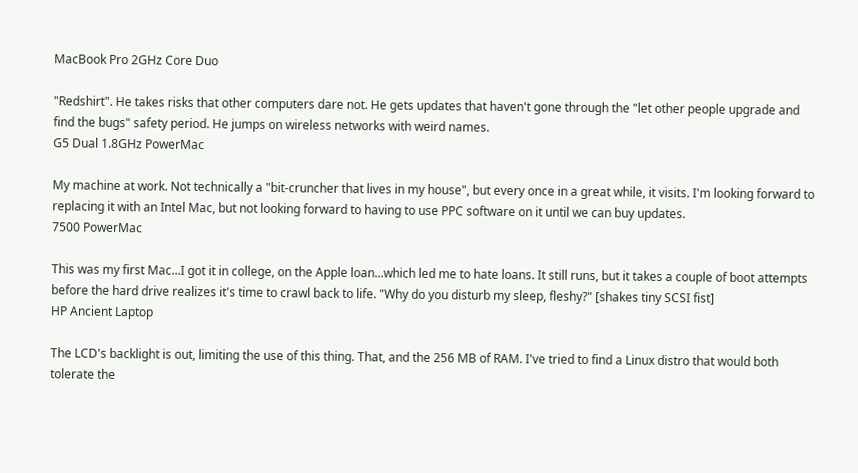MacBook Pro 2GHz Core Duo

"Redshirt". He takes risks that other computers dare not. He gets updates that haven't gone through the "let other people upgrade and find the bugs" safety period. He jumps on wireless networks with weird names.
G5 Dual 1.8GHz PowerMac

My machine at work. Not technically a "bit-cruncher that lives in my house", but every once in a great while, it visits. I'm looking forward to replacing it with an Intel Mac, but not looking forward to having to use PPC software on it until we can buy updates.
7500 PowerMac

This was my first Mac...I got it in college, on the Apple loan...which led me to hate loans. It still runs, but it takes a couple of boot attempts before the hard drive realizes it's time to crawl back to life. "Why do you disturb my sleep, fleshy?" [shakes tiny SCSI fist]
HP Ancient Laptop

The LCD's backlight is out, limiting the use of this thing. That, and the 256 MB of RAM. I've tried to find a Linux distro that would both tolerate the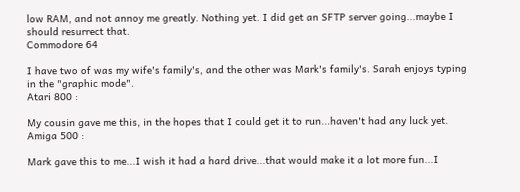low RAM, and not annoy me greatly. Nothing yet. I did get an SFTP server going...maybe I should resurrect that.
Commodore 64

I have two of was my wife's family's, and the other was Mark's family's. Sarah enjoys typing in the "graphic mode".
Atari 800 :

My cousin gave me this, in the hopes that I could get it to run...haven't had any luck yet.
Amiga 500 :

Mark gave this to me...I wish it had a hard drive...that would make it a lot more fun...I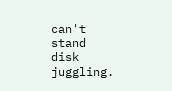can't stand disk juggling.